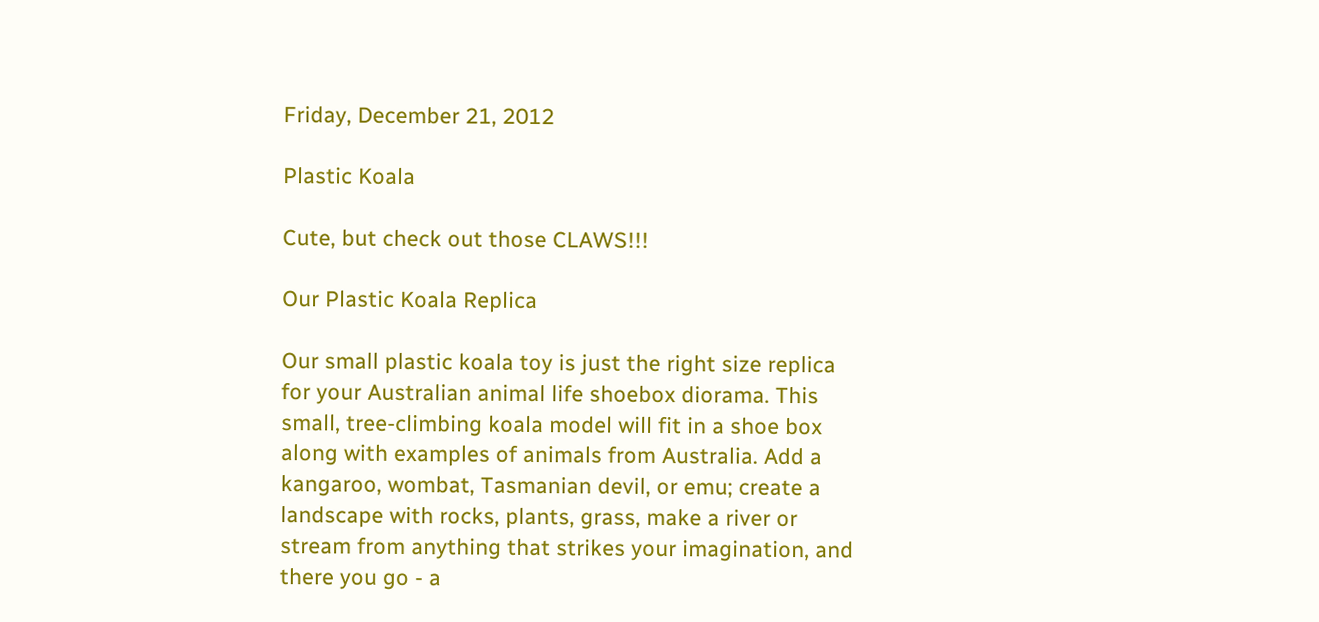Friday, December 21, 2012

Plastic Koala

Cute, but check out those CLAWS!!!

Our Plastic Koala Replica

Our small plastic koala toy is just the right size replica for your Australian animal life shoebox diorama. This small, tree-climbing koala model will fit in a shoe box along with examples of animals from Australia. Add a kangaroo, wombat, Tasmanian devil, or emu; create a landscape with rocks, plants, grass, make a river or stream from anything that strikes your imagination, and there you go - a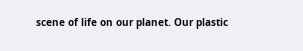scene of life on our planet. Our plastic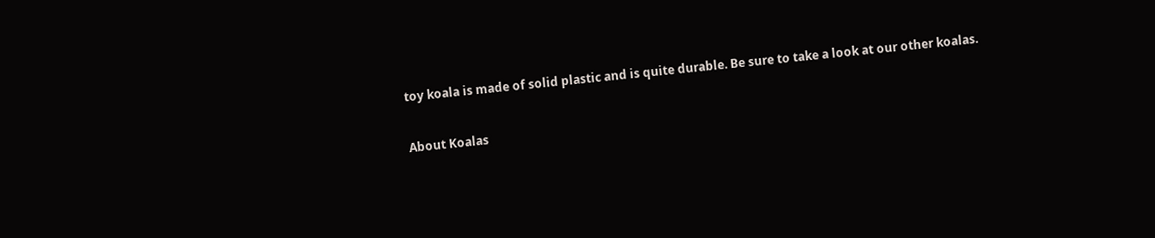toy koala is made of solid plastic and is quite durable. Be sure to take a look at our other koalas.

About Koalas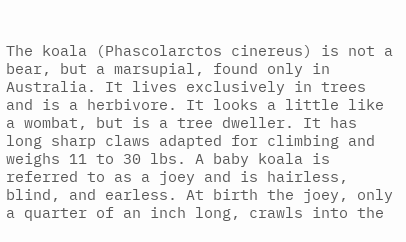The koala (Phascolarctos cinereus) is not a bear, but a marsupial, found only in Australia. It lives exclusively in trees and is a herbivore. It looks a little like a wombat, but is a tree dweller. It has long sharp claws adapted for climbing and weighs 11 to 30 lbs. A baby koala is referred to as a joey and is hairless, blind, and earless. At birth the joey, only a quarter of an inch long, crawls into the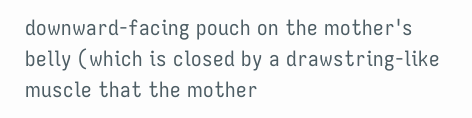downward-facing pouch on the mother's belly (which is closed by a drawstring-like muscle that the mother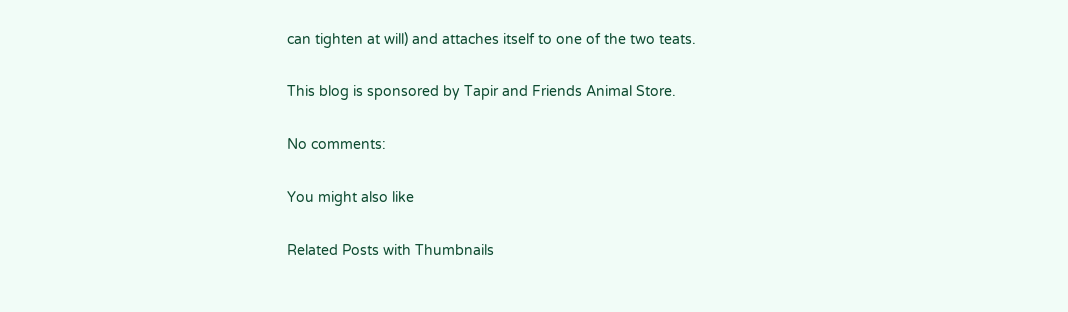can tighten at will) and attaches itself to one of the two teats.

This blog is sponsored by Tapir and Friends Animal Store.

No comments:

You might also like

Related Posts with Thumbnails